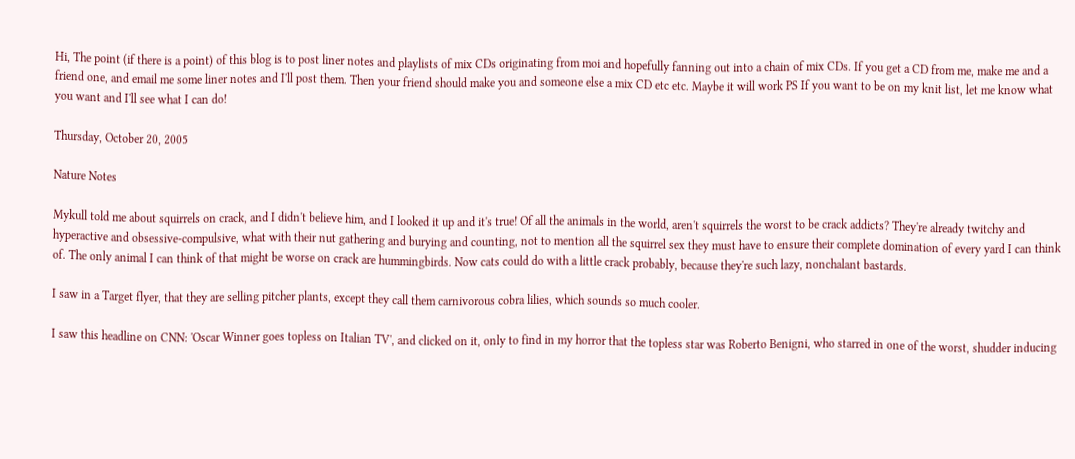Hi, The point (if there is a point) of this blog is to post liner notes and playlists of mix CDs originating from moi and hopefully fanning out into a chain of mix CDs. If you get a CD from me, make me and a friend one, and email me some liner notes and I'll post them. Then your friend should make you and someone else a mix CD etc etc. Maybe it will work PS If you want to be on my knit list, let me know what you want and I'll see what I can do!

Thursday, October 20, 2005

Nature Notes

Mykull told me about squirrels on crack, and I didn't believe him, and I looked it up and it's true! Of all the animals in the world, aren't squirrels the worst to be crack addicts? They're already twitchy and hyperactive and obsessive-compulsive, what with their nut gathering and burying and counting, not to mention all the squirrel sex they must have to ensure their complete domination of every yard I can think of. The only animal I can think of that might be worse on crack are hummingbirds. Now cats could do with a little crack probably, because they're such lazy, nonchalant bastards.

I saw in a Target flyer, that they are selling pitcher plants, except they call them carnivorous cobra lilies, which sounds so much cooler.

I saw this headline on CNN: 'Oscar Winner goes topless on Italian TV', and clicked on it, only to find in my horror that the topless star was Roberto Benigni, who starred in one of the worst, shudder inducing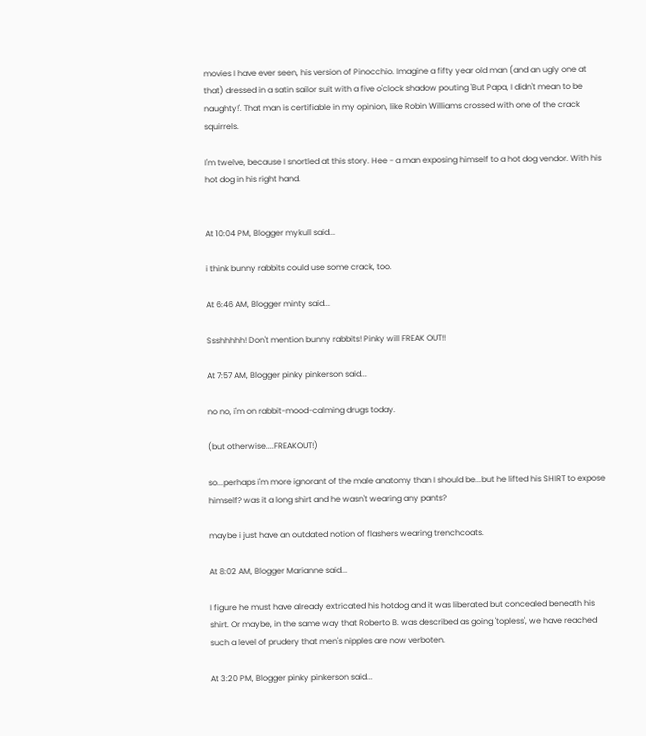movies I have ever seen, his version of Pinocchio. Imagine a fifty year old man (and an ugly one at that) dressed in a satin sailor suit with a five o'clock shadow pouting 'But Papa, I didn't mean to be naughty!'. That man is certifiable in my opinion, like Robin Williams crossed with one of the crack squirrels.

I'm twelve, because I snortled at this story. Hee - a man exposing himself to a hot dog vendor. With his hot dog in his right hand.


At 10:04 PM, Blogger mykull said...

i think bunny rabbits could use some crack, too.

At 6:46 AM, Blogger minty said...

Ssshhhhh! Don't mention bunny rabbits! Pinky will FREAK OUT!!

At 7:57 AM, Blogger pinky pinkerson said...

no no, i'm on rabbit-mood-calming drugs today.

(but otherwise....FREAKOUT!)

so...perhaps i'm more ignorant of the male anatomy than I should be...but he lifted his SHIRT to expose himself? was it a long shirt and he wasn't wearing any pants?

maybe i just have an outdated notion of flashers wearing trenchcoats.

At 8:02 AM, Blogger Marianne said...

I figure he must have already extricated his hotdog and it was liberated but concealed beneath his shirt. Or maybe, in the same way that Roberto B. was described as going 'topless', we have reached such a level of prudery that men's nipples are now verboten.

At 3:20 PM, Blogger pinky pinkerson said...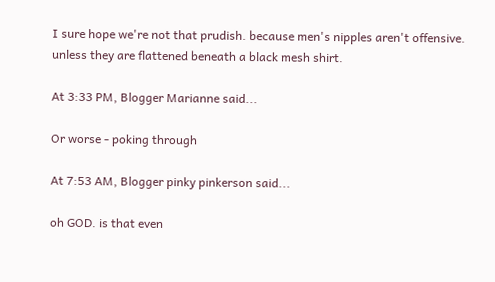I sure hope we're not that prudish. because men's nipples aren't offensive. unless they are flattened beneath a black mesh shirt.

At 3:33 PM, Blogger Marianne said...

Or worse - poking through

At 7:53 AM, Blogger pinky pinkerson said...

oh GOD. is that even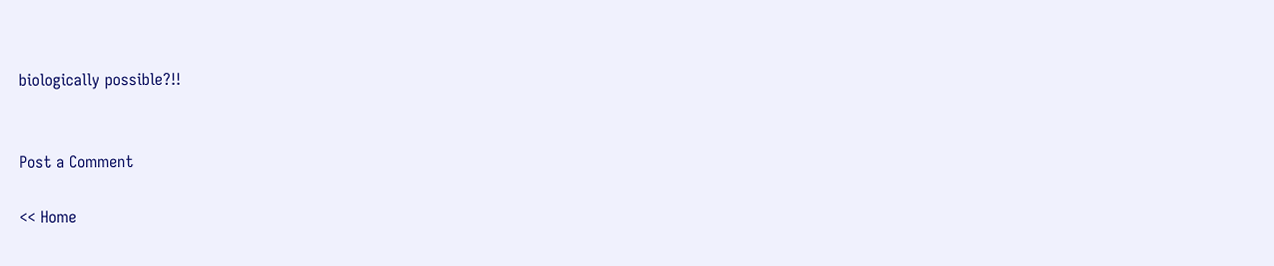biologically possible?!!


Post a Comment

<< Home